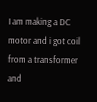I am making a DC motor and i got coil from a transformer and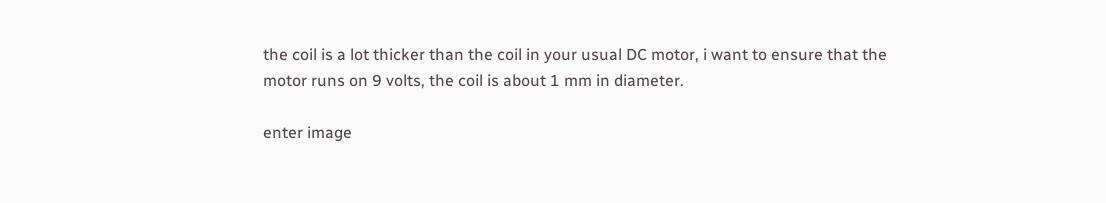the coil is a lot thicker than the coil in your usual DC motor, i want to ensure that the motor runs on 9 volts, the coil is about 1 mm in diameter.

enter image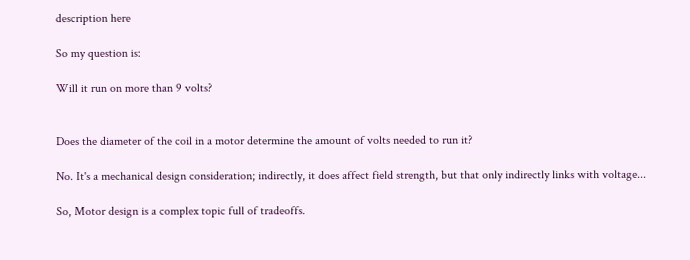description here

So my question is:

Will it run on more than 9 volts?


Does the diameter of the coil in a motor determine the amount of volts needed to run it?

No. It's a mechanical design consideration; indirectly, it does affect field strength, but that only indirectly links with voltage...

So, Motor design is a complex topic full of tradeoffs.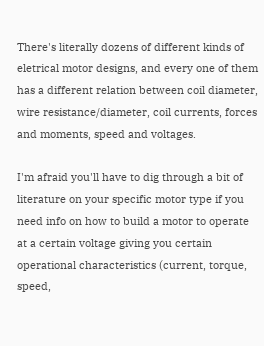There's literally dozens of different kinds of eletrical motor designs, and every one of them has a different relation between coil diameter, wire resistance/diameter, coil currents, forces and moments, speed and voltages.

I'm afraid you'll have to dig through a bit of literature on your specific motor type if you need info on how to build a motor to operate at a certain voltage giving you certain operational characteristics (current, torque, speed,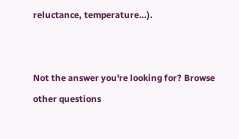reluctance, temperature…).


Not the answer you're looking for? Browse other questions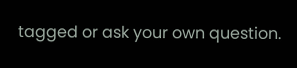tagged or ask your own question.